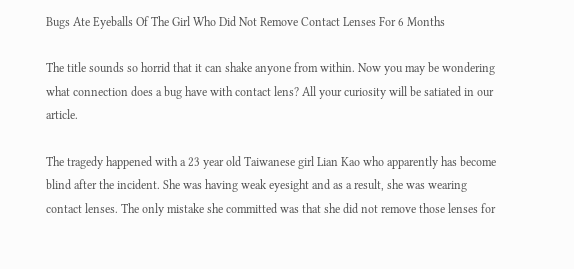Bugs Ate Eyeballs Of The Girl Who Did Not Remove Contact Lenses For 6 Months

The title sounds so horrid that it can shake anyone from within. Now you may be wondering what connection does a bug have with contact lens? All your curiosity will be satiated in our article.

The tragedy happened with a 23 year old Taiwanese girl Lian Kao who apparently has become blind after the incident. She was having weak eyesight and as a result, she was wearing contact lenses. The only mistake she committed was that she did not remove those lenses for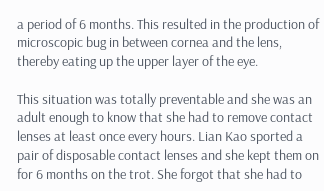a period of 6 months. This resulted in the production of microscopic bug in between cornea and the lens, thereby eating up the upper layer of the eye.

This situation was totally preventable and she was an adult enough to know that she had to remove contact lenses at least once every hours. Lian Kao sported a pair of disposable contact lenses and she kept them on for 6 months on the trot. She forgot that she had to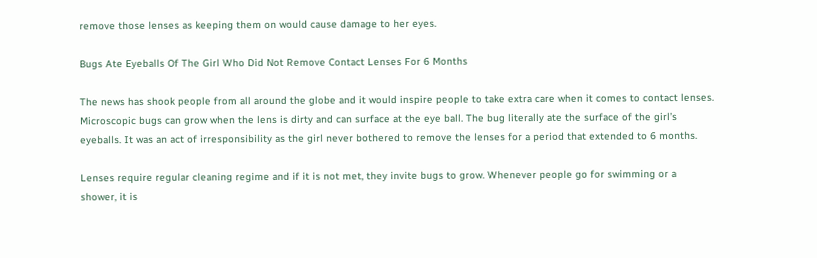remove those lenses as keeping them on would cause damage to her eyes.

Bugs Ate Eyeballs Of The Girl Who Did Not Remove Contact Lenses For 6 Months

The news has shook people from all around the globe and it would inspire people to take extra care when it comes to contact lenses. Microscopic bugs can grow when the lens is dirty and can surface at the eye ball. The bug literally ate the surface of the girl’s eyeballs. It was an act of irresponsibility as the girl never bothered to remove the lenses for a period that extended to 6 months.

Lenses require regular cleaning regime and if it is not met, they invite bugs to grow. Whenever people go for swimming or a shower, it is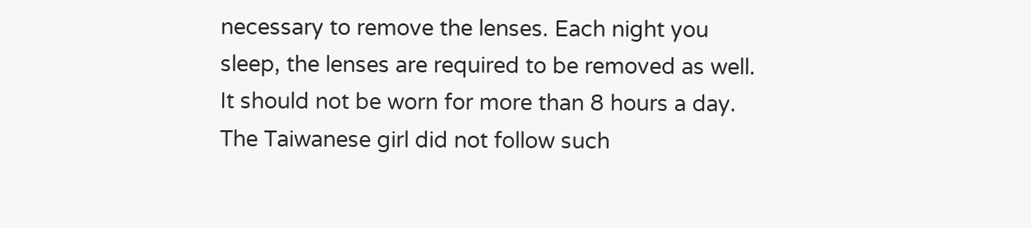necessary to remove the lenses. Each night you sleep, the lenses are required to be removed as well. It should not be worn for more than 8 hours a day. The Taiwanese girl did not follow such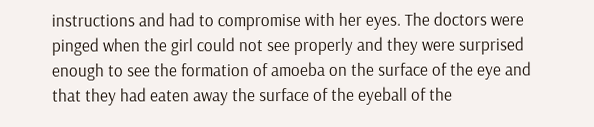instructions and had to compromise with her eyes. The doctors were pinged when the girl could not see properly and they were surprised enough to see the formation of amoeba on the surface of the eye and that they had eaten away the surface of the eyeball of the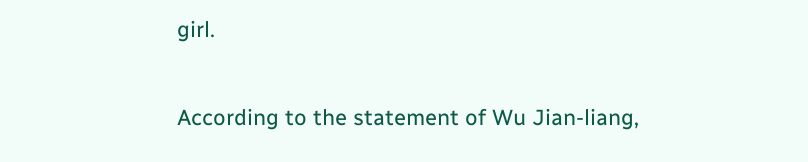girl.

According to the statement of Wu Jian-liang,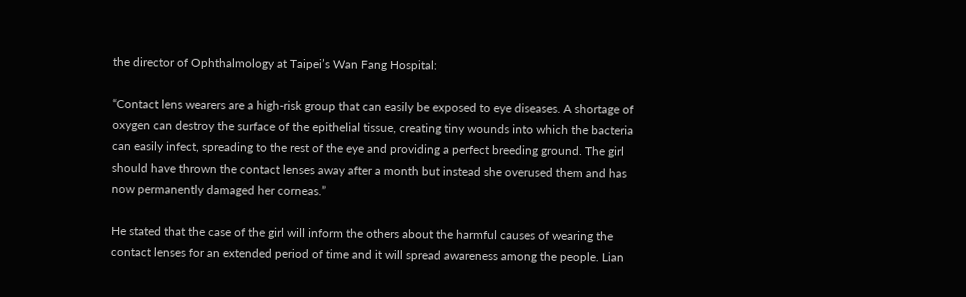the director of Ophthalmology at Taipei’s Wan Fang Hospital:

“Contact lens wearers are a high-risk group that can easily be exposed to eye diseases. A shortage of oxygen can destroy the surface of the epithelial tissue, creating tiny wounds into which the bacteria can easily infect, spreading to the rest of the eye and providing a perfect breeding ground. The girl should have thrown the contact lenses away after a month but instead she overused them and has now permanently damaged her corneas.”

He stated that the case of the girl will inform the others about the harmful causes of wearing the contact lenses for an extended period of time and it will spread awareness among the people. Lian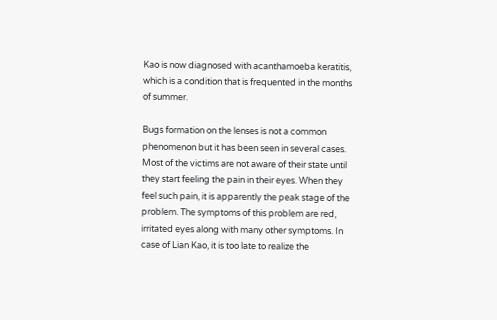Kao is now diagnosed with acanthamoeba keratitis, which is a condition that is frequented in the months of summer.

Bugs formation on the lenses is not a common phenomenon but it has been seen in several cases. Most of the victims are not aware of their state until they start feeling the pain in their eyes. When they feel such pain, it is apparently the peak stage of the problem. The symptoms of this problem are red, irritated eyes along with many other symptoms. In case of Lian Kao, it is too late to realize the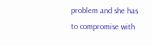problem and she has to compromise with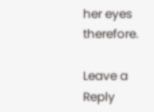her eyes therefore.

Leave a Reply